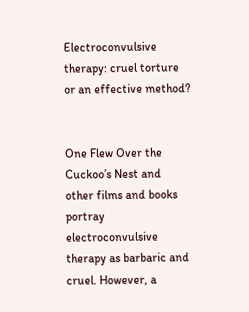Electroconvulsive therapy: cruel torture or an effective method?


One Flew Over the Cuckoo’s Nest and other films and books portray electroconvulsive therapy as barbaric and cruel. However, a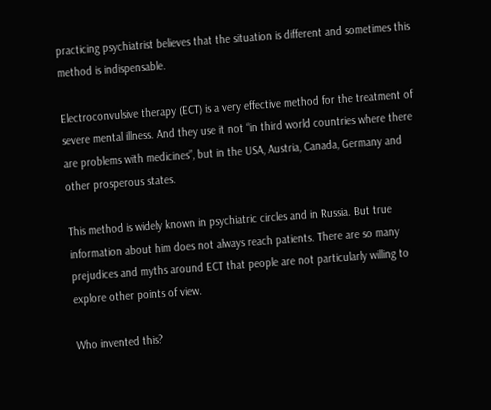practicing psychiatrist believes that the situation is different and sometimes this method is indispensable.

Electroconvulsive therapy (ECT) is a very effective method for the treatment of severe mental illness. And they use it not “in third world countries where there are problems with medicines”, but in the USA, Austria, Canada, Germany and other prosperous states.

This method is widely known in psychiatric circles and in Russia. But true information about him does not always reach patients. There are so many prejudices and myths around ECT that people are not particularly willing to explore other points of view.

Who invented this?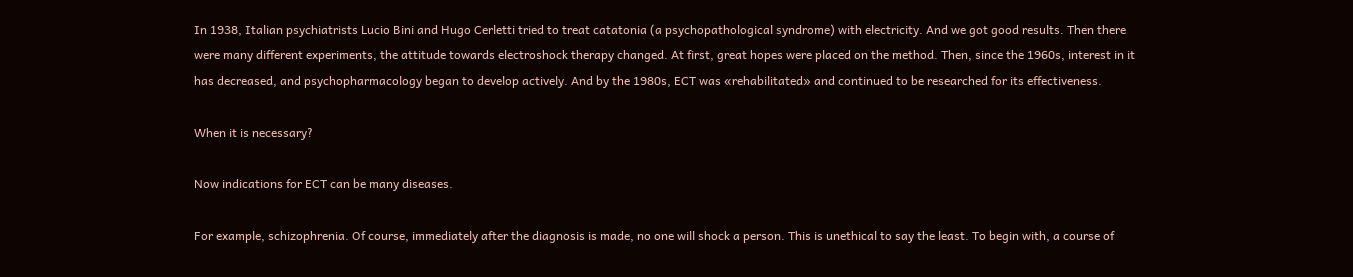In 1938, Italian psychiatrists Lucio Bini and Hugo Cerletti tried to treat catatonia (a psychopathological syndrome) with electricity. And we got good results. Then there were many different experiments, the attitude towards electroshock therapy changed. At first, great hopes were placed on the method. Then, since the 1960s, interest in it has decreased, and psychopharmacology began to develop actively. And by the 1980s, ECT was «rehabilitated» and continued to be researched for its effectiveness.

When it is necessary?

Now indications for ECT can be many diseases.

For example, schizophrenia. Of course, immediately after the diagnosis is made, no one will shock a person. This is unethical to say the least. To begin with, a course of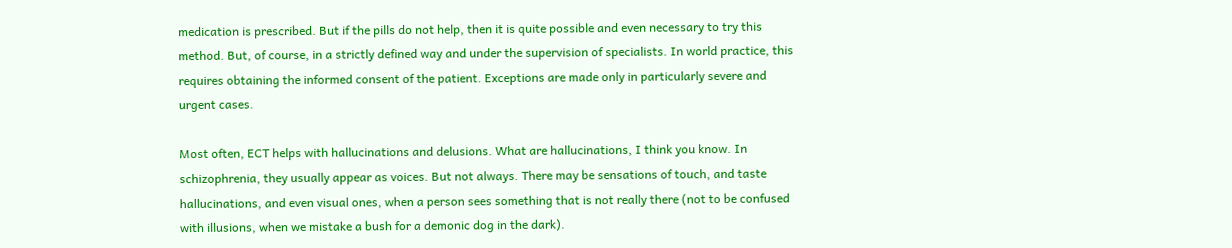medication is prescribed. But if the pills do not help, then it is quite possible and even necessary to try this method. But, of course, in a strictly defined way and under the supervision of specialists. In world practice, this requires obtaining the informed consent of the patient. Exceptions are made only in particularly severe and urgent cases.

Most often, ECT helps with hallucinations and delusions. What are hallucinations, I think you know. In schizophrenia, they usually appear as voices. But not always. There may be sensations of touch, and taste hallucinations, and even visual ones, when a person sees something that is not really there (not to be confused with illusions, when we mistake a bush for a demonic dog in the dark).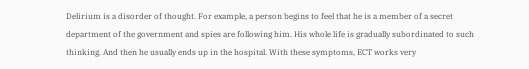Delirium is a disorder of thought. For example, a person begins to feel that he is a member of a secret department of the government and spies are following him. His whole life is gradually subordinated to such thinking. And then he usually ends up in the hospital. With these symptoms, ECT works very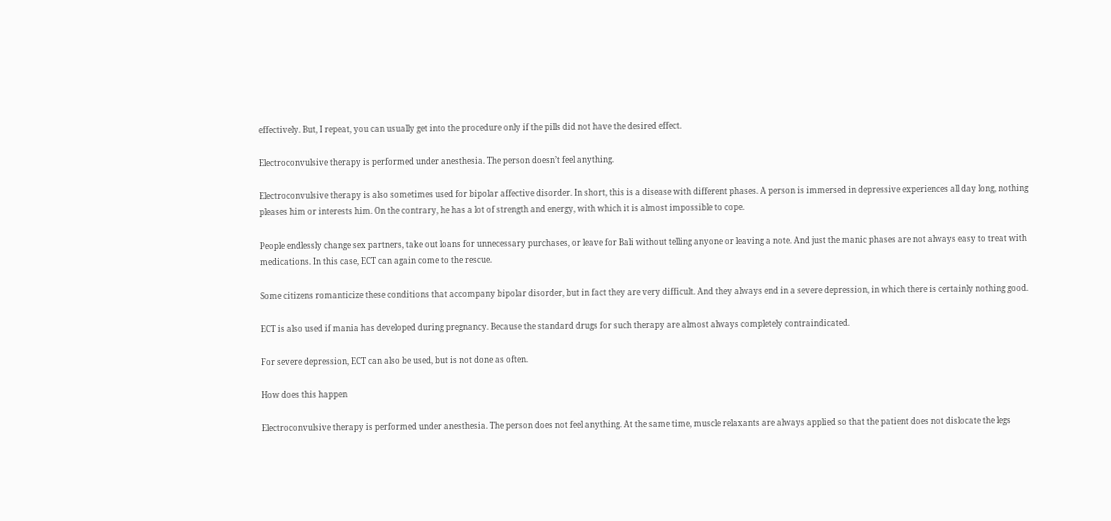effectively. But, I repeat, you can usually get into the procedure only if the pills did not have the desired effect.

Electroconvulsive therapy is performed under anesthesia. The person doesn’t feel anything.

Electroconvulsive therapy is also sometimes used for bipolar affective disorder. In short, this is a disease with different phases. A person is immersed in depressive experiences all day long, nothing pleases him or interests him. On the contrary, he has a lot of strength and energy, with which it is almost impossible to cope.

People endlessly change sex partners, take out loans for unnecessary purchases, or leave for Bali without telling anyone or leaving a note. And just the manic phases are not always easy to treat with medications. In this case, ECT can again come to the rescue.

Some citizens romanticize these conditions that accompany bipolar disorder, but in fact they are very difficult. And they always end in a severe depression, in which there is certainly nothing good.

ECT is also used if mania has developed during pregnancy. Because the standard drugs for such therapy are almost always completely contraindicated.

For severe depression, ECT can also be used, but is not done as often.

How does this happen

Electroconvulsive therapy is performed under anesthesia. The person does not feel anything. At the same time, muscle relaxants are always applied so that the patient does not dislocate the legs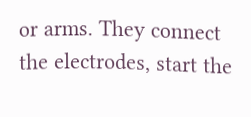or arms. They connect the electrodes, start the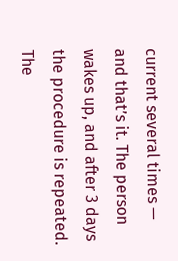current several times — and that’s it. The person wakes up, and after 3 days the procedure is repeated. The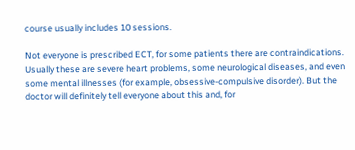course usually includes 10 sessions.

Not everyone is prescribed ECT, for some patients there are contraindications. Usually these are severe heart problems, some neurological diseases, and even some mental illnesses (for example, obsessive-compulsive disorder). But the doctor will definitely tell everyone about this and, for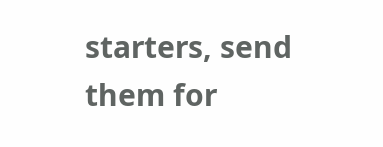starters, send them for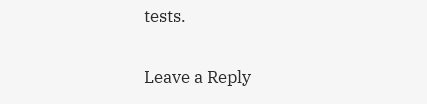tests.

Leave a Reply